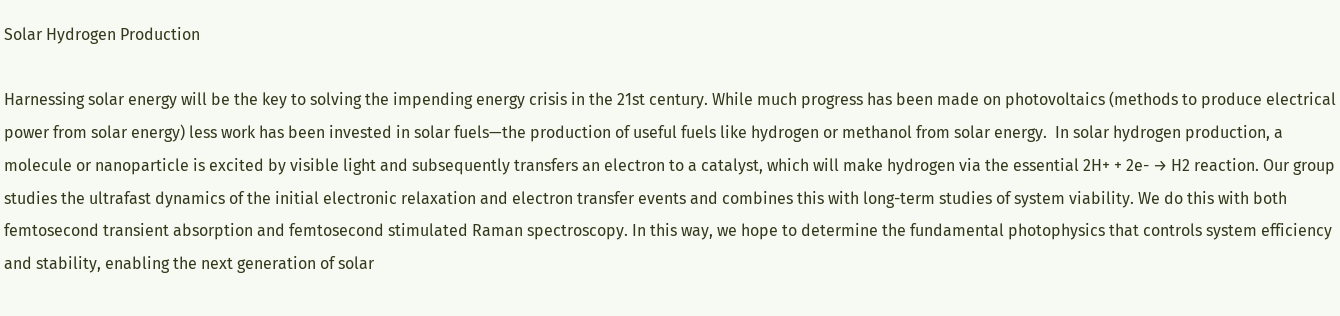Solar Hydrogen Production

Harnessing solar energy will be the key to solving the impending energy crisis in the 21st century. While much progress has been made on photovoltaics (methods to produce electrical power from solar energy) less work has been invested in solar fuels—the production of useful fuels like hydrogen or methanol from solar energy.  In solar hydrogen production, a molecule or nanoparticle is excited by visible light and subsequently transfers an electron to a catalyst, which will make hydrogen via the essential 2H+ + 2e- → H2 reaction. Our group studies the ultrafast dynamics of the initial electronic relaxation and electron transfer events and combines this with long-term studies of system viability. We do this with both femtosecond transient absorption and femtosecond stimulated Raman spectroscopy. In this way, we hope to determine the fundamental photophysics that controls system efficiency and stability, enabling the next generation of solar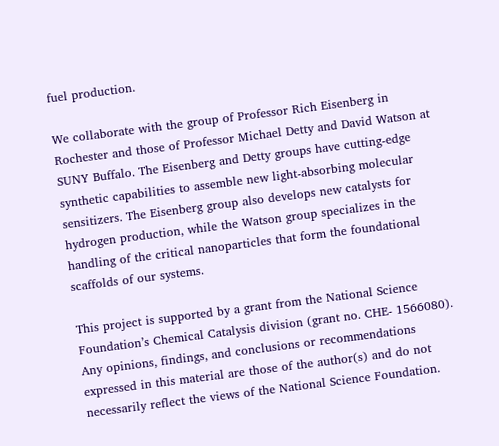fuel production.

We collaborate with the group of Professor Rich Eisenberg in Rochester and those of Professor Michael Detty and David Watson at SUNY Buffalo. The Eisenberg and Detty groups have cutting-edge synthetic capabilities to assemble new light-absorbing molecular sensitizers. The Eisenberg group also develops new catalysts for hydrogen production, while the Watson group specializes in the handling of the critical nanoparticles that form the foundational scaffolds of our systems.

This project is supported by a grant from the National Science Foundation’s Chemical Catalysis division (grant no. CHE- 1566080). Any opinions, findings, and conclusions or recommendations expressed in this material are those of the author(s) and do not necessarily reflect the views of the National Science Foundation.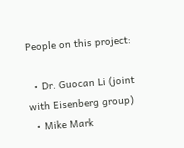People on this project:

  • Dr. Guocan Li (joint with Eisenberg group)
  • Mike Mark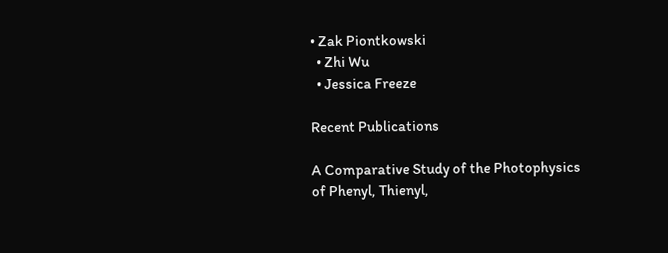• Zak Piontkowski
  • Zhi Wu
  • Jessica Freeze

Recent Publications

A Comparative Study of the Photophysics of Phenyl, Thienyl,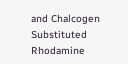and Chalcogen Substituted Rhodamine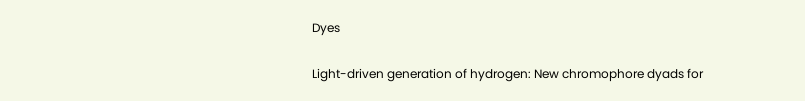Dyes

Light-driven generation of hydrogen: New chromophore dyads for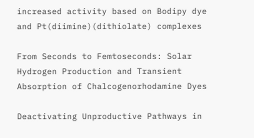increased activity based on Bodipy dye and Pt(diimine)(dithiolate) complexes

From Seconds to Femtoseconds: Solar Hydrogen Production and Transient Absorption of Chalcogenorhodamine Dyes

Deactivating Unproductive Pathways in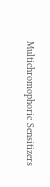Multichromophoric Sensitizers